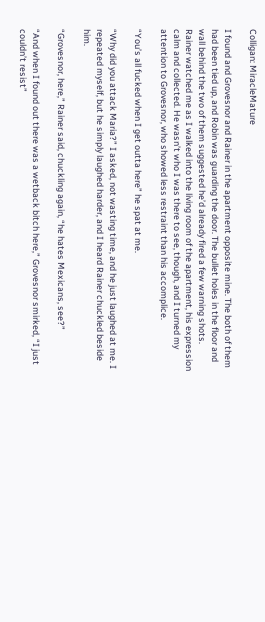Colligan: MiracleMature

I found and Grovesnor and Rainer in the apartment opposite mine. The both of them had been tied up, and Robin was guarding the door. The bullet holes in the floor and wall behind the two of them suggested he’d already fired a few warning shots. Rainer watched me as I walked into the living room of the apartment, his expression calm and collected. He wasn’t who I was there to see, though, and I turned my attention to Grovesnor, who showed less restraint than his accomplice.

“You’s all fucked when I get outta here” he spat at me.

“Why did you attack Maria?” I asked, not wasting time, and he just laughed at me. I repeated myself, but he simply laughed harder, and I heard Rainer chuckled beside him.

“Grovesnor, here,” Rainer said, chuckling again, “he hates Mexicans, see?”

“And when I found out there was a wetback bitch here,” Grovesnor smirked, “I just couldn’t resist”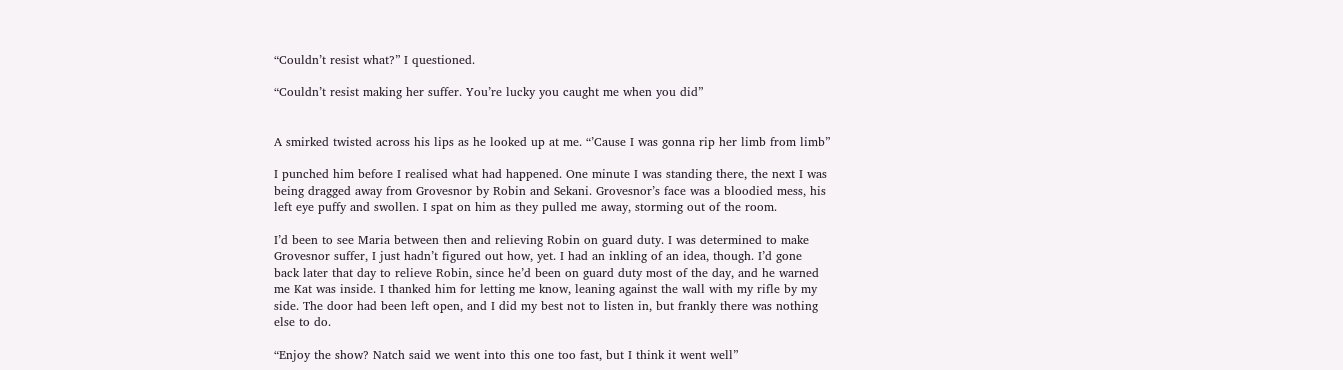“Couldn’t resist what?” I questioned.

“Couldn’t resist making her suffer. You’re lucky you caught me when you did”


A smirked twisted across his lips as he looked up at me. “’Cause I was gonna rip her limb from limb”

I punched him before I realised what had happened. One minute I was standing there, the next I was being dragged away from Grovesnor by Robin and Sekani. Grovesnor’s face was a bloodied mess, his left eye puffy and swollen. I spat on him as they pulled me away, storming out of the room.

I’d been to see Maria between then and relieving Robin on guard duty. I was determined to make Grovesnor suffer, I just hadn’t figured out how, yet. I had an inkling of an idea, though. I’d gone back later that day to relieve Robin, since he’d been on guard duty most of the day, and he warned me Kat was inside. I thanked him for letting me know, leaning against the wall with my rifle by my side. The door had been left open, and I did my best not to listen in, but frankly there was nothing else to do.

“Enjoy the show? Natch said we went into this one too fast, but I think it went well”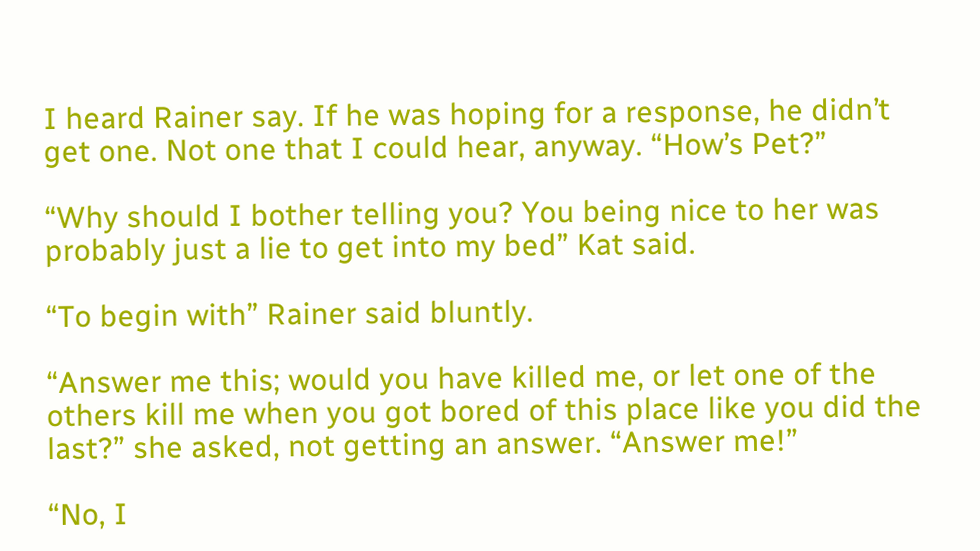I heard Rainer say. If he was hoping for a response, he didn’t get one. Not one that I could hear, anyway. “How’s Pet?”

“Why should I bother telling you? You being nice to her was probably just a lie to get into my bed” Kat said.

“To begin with” Rainer said bluntly.

“Answer me this; would you have killed me, or let one of the others kill me when you got bored of this place like you did the last?” she asked, not getting an answer. “Answer me!”

“No, I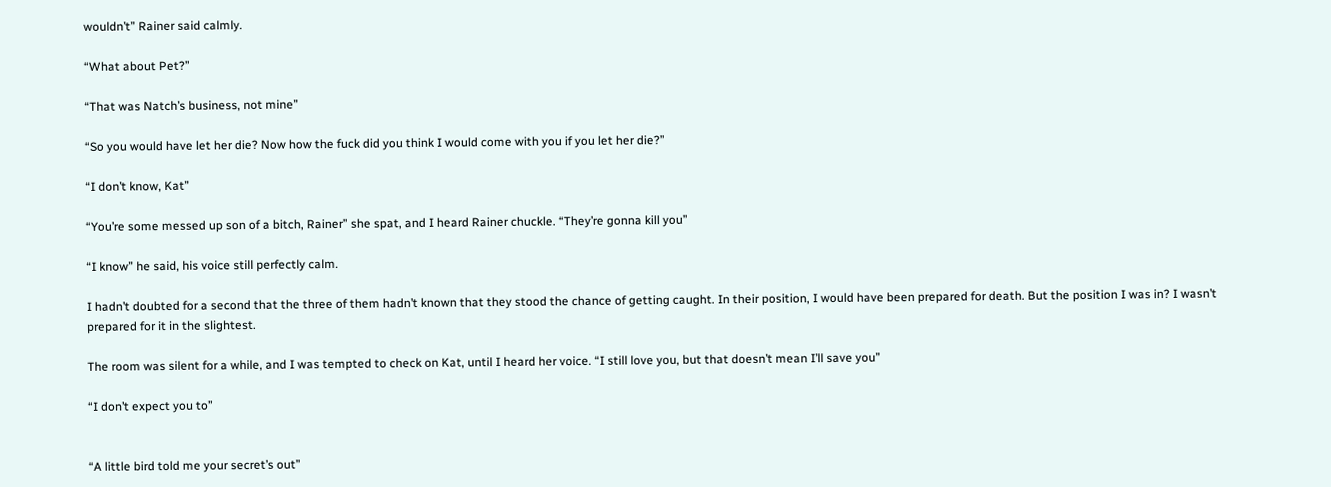wouldn’t” Rainer said calmly.

“What about Pet?”

“That was Natch’s business, not mine”

“So you would have let her die? Now how the fuck did you think I would come with you if you let her die?”

“I don’t know, Kat”

“You’re some messed up son of a bitch, Rainer” she spat, and I heard Rainer chuckle. “They’re gonna kill you”

“I know” he said, his voice still perfectly calm.

I hadn’t doubted for a second that the three of them hadn’t known that they stood the chance of getting caught. In their position, I would have been prepared for death. But the position I was in? I wasn’t prepared for it in the slightest.

The room was silent for a while, and I was tempted to check on Kat, until I heard her voice. “I still love you, but that doesn’t mean I’ll save you”

“I don’t expect you to”


“A little bird told me your secret’s out”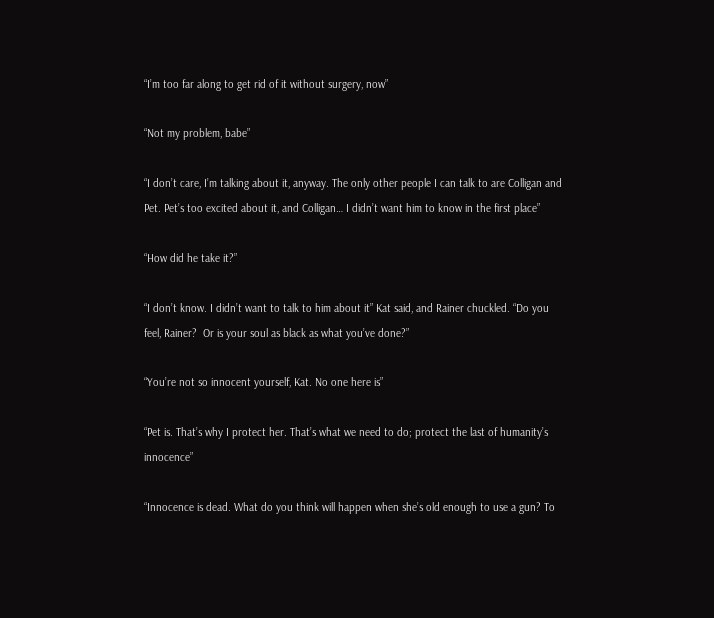“I’m too far along to get rid of it without surgery, now”

“Not my problem, babe”

“I don’t care, I’m talking about it, anyway. The only other people I can talk to are Colligan and Pet. Pet’s too excited about it, and Colligan… I didn’t want him to know in the first place”

“How did he take it?”

“I don’t know. I didn’t want to talk to him about it” Kat said, and Rainer chuckled. “Do you feel, Rainer?  Or is your soul as black as what you’ve done?”

“You’re not so innocent yourself, Kat. No one here is”

“Pet is. That’s why I protect her. That’s what we need to do; protect the last of humanity’s innocence”

“Innocence is dead. What do you think will happen when she’s old enough to use a gun? To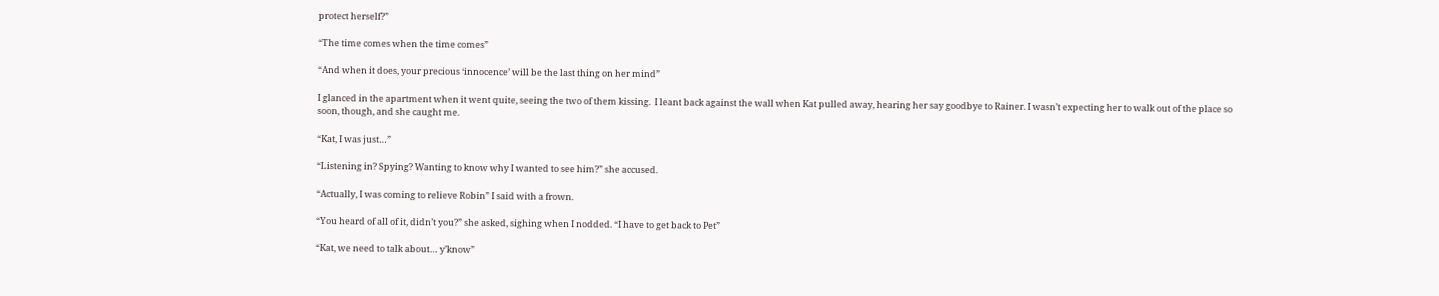protect herself?”

“The time comes when the time comes”

“And when it does, your precious ‘innocence’ will be the last thing on her mind”

I glanced in the apartment when it went quite, seeing the two of them kissing.  I leant back against the wall when Kat pulled away, hearing her say goodbye to Rainer. I wasn’t expecting her to walk out of the place so soon, though, and she caught me.

“Kat, I was just…”

“Listening in? Spying? Wanting to know why I wanted to see him?” she accused.

“Actually, I was coming to relieve Robin” I said with a frown.

“You heard of all of it, didn’t you?” she asked, sighing when I nodded. “I have to get back to Pet”

“Kat, we need to talk about… y’know”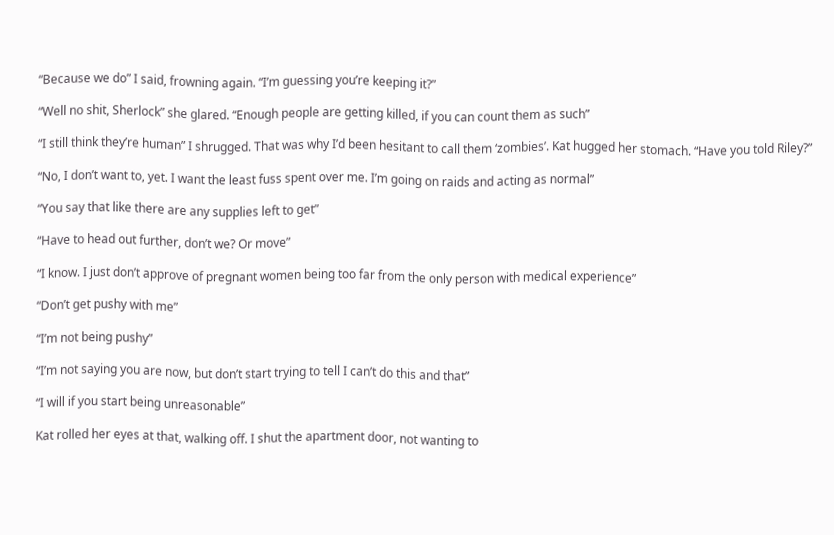“Because we do” I said, frowning again. “I’m guessing you’re keeping it?”

“Well no shit, Sherlock” she glared. “Enough people are getting killed, if you can count them as such”

“I still think they’re human” I shrugged. That was why I’d been hesitant to call them ‘zombies’. Kat hugged her stomach. “Have you told Riley?”

“No, I don’t want to, yet. I want the least fuss spent over me. I’m going on raids and acting as normal”

“You say that like there are any supplies left to get”

“Have to head out further, don’t we? Or move”

“I know. I just don’t approve of pregnant women being too far from the only person with medical experience”

“Don’t get pushy with me”

“I’m not being pushy”

“I’m not saying you are now, but don’t start trying to tell I can’t do this and that”

“I will if you start being unreasonable”

Kat rolled her eyes at that, walking off. I shut the apartment door, not wanting to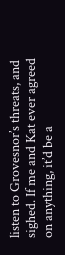listen to Grovesnor’s threats, and sighed. If me and Kat ever agreed on anything, it’d be a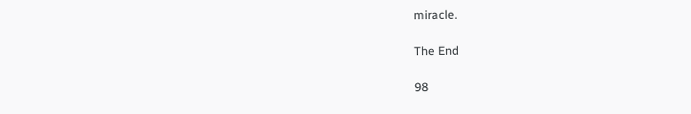miracle.

The End

98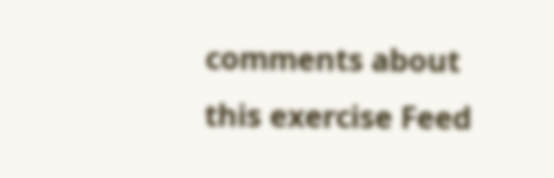comments about this exercise Feed